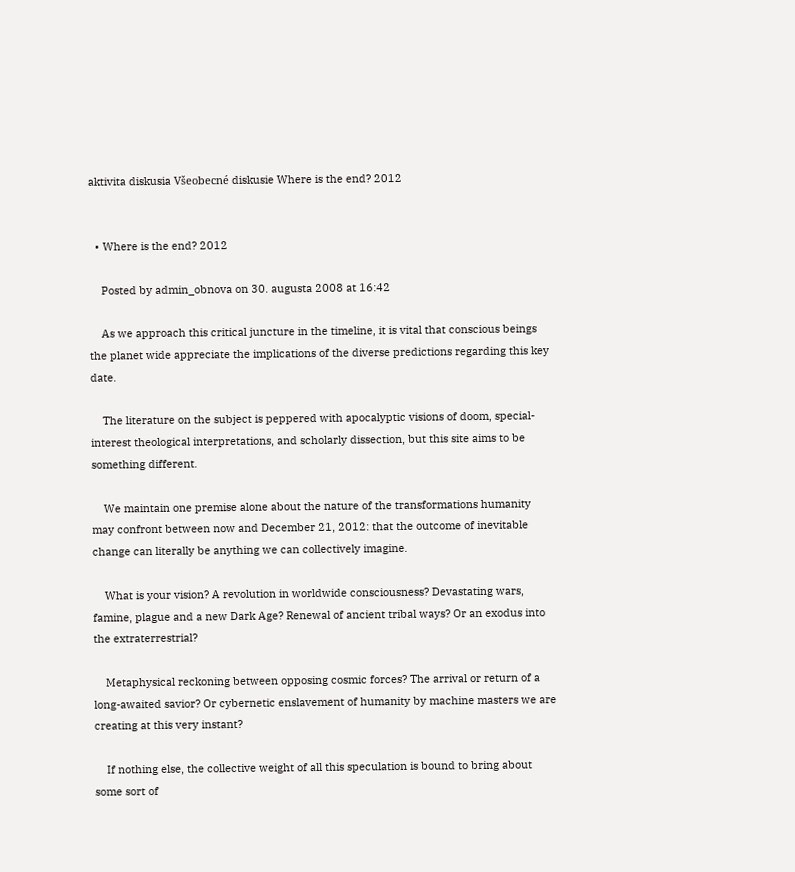aktivita diskusia Všeobecné diskusie Where is the end? 2012


  • Where is the end? 2012

    Posted by admin_obnova on 30. augusta 2008 at 16:42

    As we approach this critical juncture in the timeline, it is vital that conscious beings the planet wide appreciate the implications of the diverse predictions regarding this key date.

    The literature on the subject is peppered with apocalyptic visions of doom, special-interest theological interpretations, and scholarly dissection, but this site aims to be something different.

    We maintain one premise alone about the nature of the transformations humanity may confront between now and December 21, 2012: that the outcome of inevitable change can literally be anything we can collectively imagine.

    What is your vision? A revolution in worldwide consciousness? Devastating wars, famine, plague and a new Dark Age? Renewal of ancient tribal ways? Or an exodus into the extraterrestrial?

    Metaphysical reckoning between opposing cosmic forces? The arrival or return of a long-awaited savior? Or cybernetic enslavement of humanity by machine masters we are creating at this very instant?

    If nothing else, the collective weight of all this speculation is bound to bring about some sort of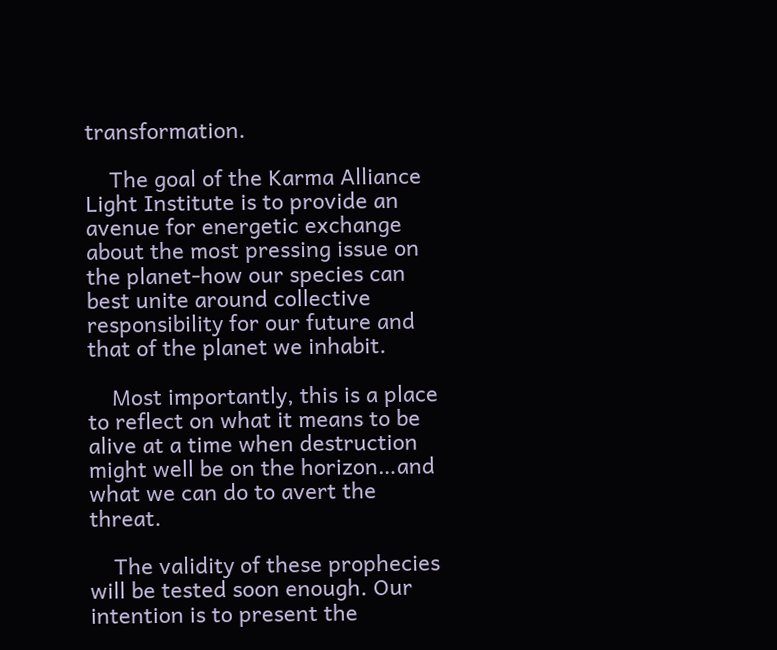transformation.

    The goal of the Karma Alliance Light Institute is to provide an avenue for energetic exchange about the most pressing issue on the planet-how our species can best unite around collective responsibility for our future and that of the planet we inhabit.

    Most importantly, this is a place to reflect on what it means to be alive at a time when destruction might well be on the horizon…and what we can do to avert the threat.

    The validity of these prophecies will be tested soon enough. Our intention is to present the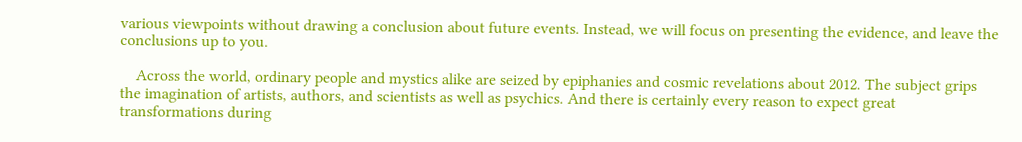various viewpoints without drawing a conclusion about future events. Instead, we will focus on presenting the evidence, and leave the conclusions up to you.

    Across the world, ordinary people and mystics alike are seized by epiphanies and cosmic revelations about 2012. The subject grips the imagination of artists, authors, and scientists as well as psychics. And there is certainly every reason to expect great transformations during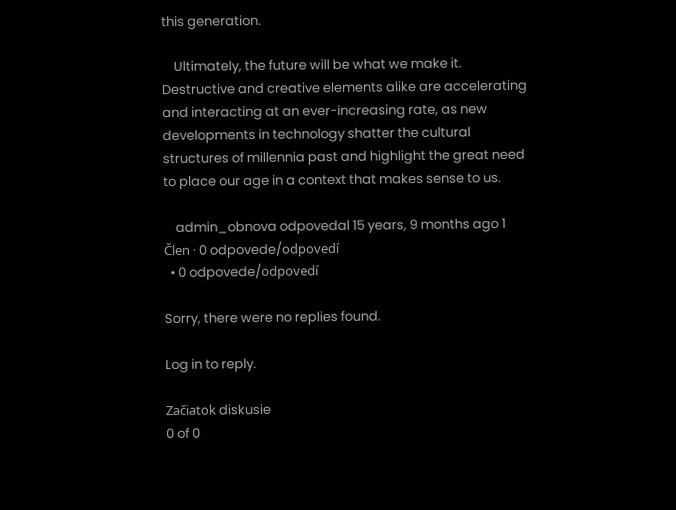this generation.

    Ultimately, the future will be what we make it. Destructive and creative elements alike are accelerating and interacting at an ever-increasing rate, as new developments in technology shatter the cultural structures of millennia past and highlight the great need to place our age in a context that makes sense to us.

    admin_obnova odpovedal 15 years, 9 months ago 1 Člen · 0 odpovede/odpovedí
  • 0 odpovede/odpovedí

Sorry, there were no replies found.

Log in to reply.

Začiatok diskusie
0 of 0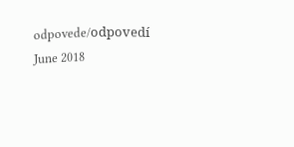odpovede/odpovedí June 2018